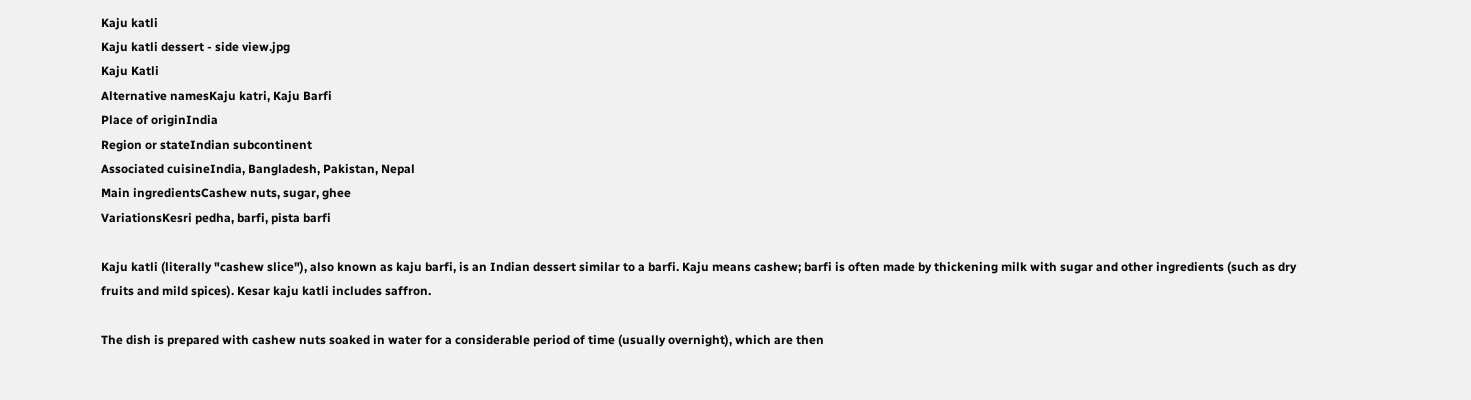Kaju katli
Kaju katli dessert - side view.jpg
Kaju Katli
Alternative namesKaju katri, Kaju Barfi
Place of originIndia
Region or stateIndian subcontinent
Associated cuisineIndia, Bangladesh, Pakistan, Nepal
Main ingredientsCashew nuts, sugar, ghee
VariationsKesri pedha, barfi, pista barfi

Kaju katli (literally "cashew slice"), also known as kaju barfi, is an Indian dessert similar to a barfi. Kaju means cashew; barfi is often made by thickening milk with sugar and other ingredients (such as dry fruits and mild spices). Kesar kaju katli includes saffron.

The dish is prepared with cashew nuts soaked in water for a considerable period of time (usually overnight), which are then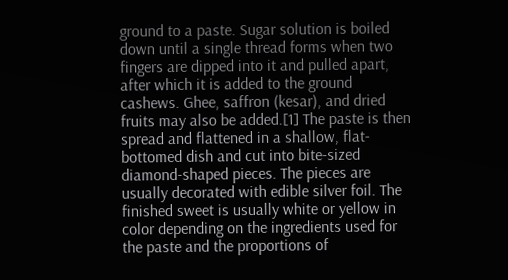ground to a paste. Sugar solution is boiled down until a single thread forms when two fingers are dipped into it and pulled apart, after which it is added to the ground cashews. Ghee, saffron (kesar), and dried fruits may also be added.[1] The paste is then spread and flattened in a shallow, flat-bottomed dish and cut into bite-sized diamond-shaped pieces. The pieces are usually decorated with edible silver foil. The finished sweet is usually white or yellow in color depending on the ingredients used for the paste and the proportions of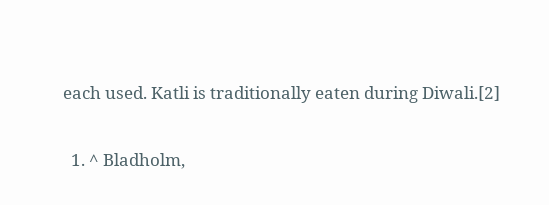each used. Katli is traditionally eaten during Diwali.[2]


  1. ^ Bladholm,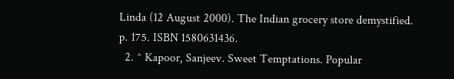Linda (12 August 2000). The Indian grocery store demystified. p. 175. ISBN 1580631436.
  2. ^ Kapoor, Sanjeev. Sweet Temptations. Popular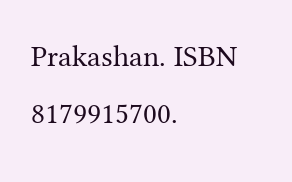Prakashan. ISBN 8179915700.